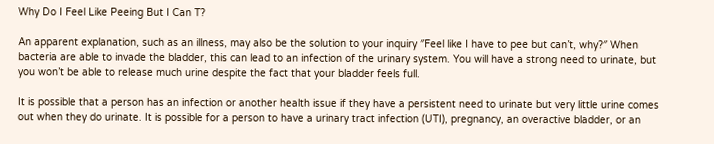Why Do I Feel Like Peeing But I Can T?

An apparent explanation, such as an illness, may also be the solution to your inquiry ″Feel like I have to pee but can’t, why?″ When bacteria are able to invade the bladder, this can lead to an infection of the urinary system. You will have a strong need to urinate, but you won’t be able to release much urine despite the fact that your bladder feels full.

It is possible that a person has an infection or another health issue if they have a persistent need to urinate but very little urine comes out when they do urinate. It is possible for a person to have a urinary tract infection (UTI), pregnancy, an overactive bladder, or an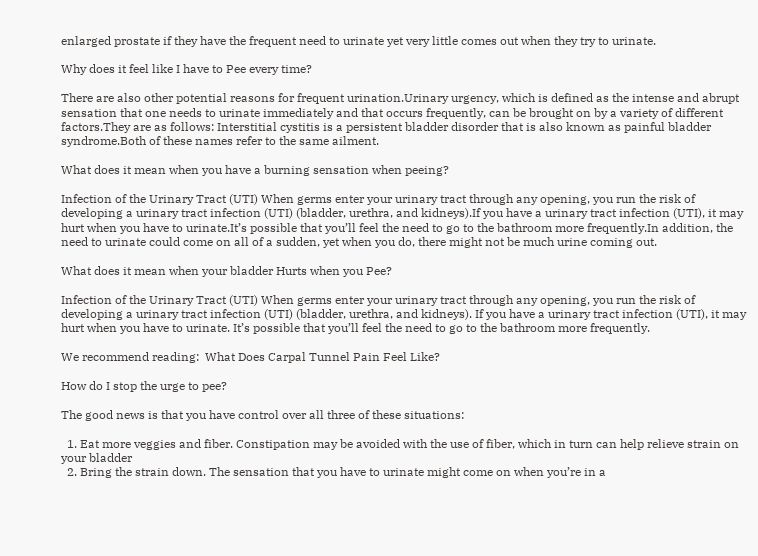enlarged prostate if they have the frequent need to urinate yet very little comes out when they try to urinate.

Why does it feel like I have to Pee every time?

There are also other potential reasons for frequent urination.Urinary urgency, which is defined as the intense and abrupt sensation that one needs to urinate immediately and that occurs frequently, can be brought on by a variety of different factors.They are as follows: Interstitial cystitis is a persistent bladder disorder that is also known as painful bladder syndrome.Both of these names refer to the same ailment.

What does it mean when you have a burning sensation when peeing?

Infection of the Urinary Tract (UTI) When germs enter your urinary tract through any opening, you run the risk of developing a urinary tract infection (UTI) (bladder, urethra, and kidneys).If you have a urinary tract infection (UTI), it may hurt when you have to urinate.It’s possible that you’ll feel the need to go to the bathroom more frequently.In addition, the need to urinate could come on all of a sudden, yet when you do, there might not be much urine coming out.

What does it mean when your bladder Hurts when you Pee?

Infection of the Urinary Tract (UTI) When germs enter your urinary tract through any opening, you run the risk of developing a urinary tract infection (UTI) (bladder, urethra, and kidneys). If you have a urinary tract infection (UTI), it may hurt when you have to urinate. It’s possible that you’ll feel the need to go to the bathroom more frequently.

We recommend reading:  What Does Carpal Tunnel Pain Feel Like?

How do I stop the urge to pee?

The good news is that you have control over all three of these situations:

  1. Eat more veggies and fiber. Constipation may be avoided with the use of fiber, which in turn can help relieve strain on your bladder
  2. Bring the strain down. The sensation that you have to urinate might come on when you’re in a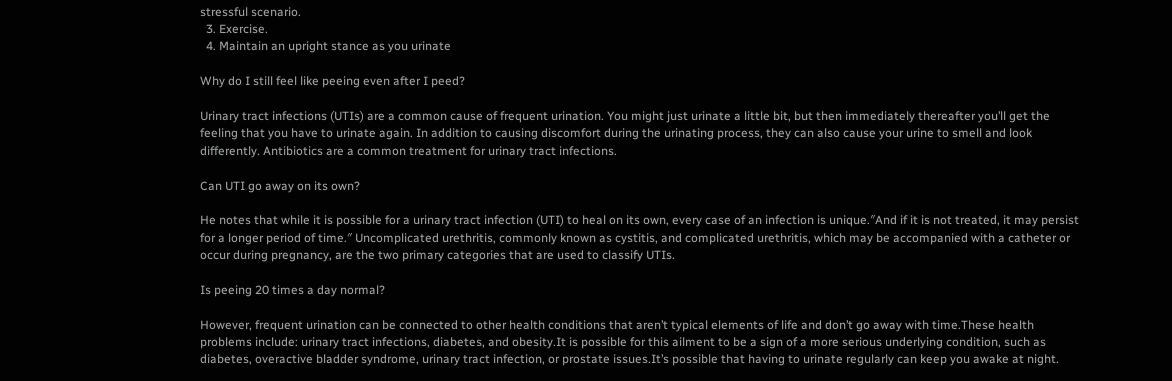stressful scenario.
  3. Exercise.
  4. Maintain an upright stance as you urinate

Why do I still feel like peeing even after I peed?

Urinary tract infections (UTIs) are a common cause of frequent urination. You might just urinate a little bit, but then immediately thereafter you’ll get the feeling that you have to urinate again. In addition to causing discomfort during the urinating process, they can also cause your urine to smell and look differently. Antibiotics are a common treatment for urinary tract infections.

Can UTI go away on its own?

He notes that while it is possible for a urinary tract infection (UTI) to heal on its own, every case of an infection is unique.″And if it is not treated, it may persist for a longer period of time.″ Uncomplicated urethritis, commonly known as cystitis, and complicated urethritis, which may be accompanied with a catheter or occur during pregnancy, are the two primary categories that are used to classify UTIs.

Is peeing 20 times a day normal?

However, frequent urination can be connected to other health conditions that aren’t typical elements of life and don’t go away with time.These health problems include: urinary tract infections, diabetes, and obesity.It is possible for this ailment to be a sign of a more serious underlying condition, such as diabetes, overactive bladder syndrome, urinary tract infection, or prostate issues.It’s possible that having to urinate regularly can keep you awake at night.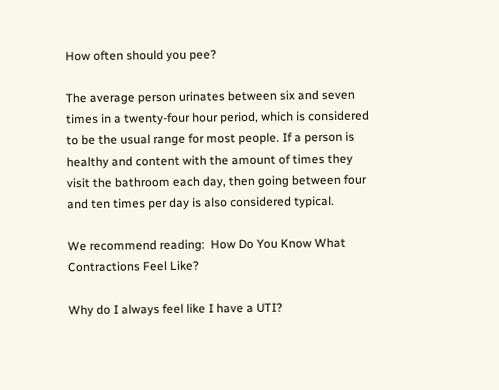How often should you pee?

The average person urinates between six and seven times in a twenty-four hour period, which is considered to be the usual range for most people. If a person is healthy and content with the amount of times they visit the bathroom each day, then going between four and ten times per day is also considered typical.

We recommend reading:  How Do You Know What Contractions Feel Like?

Why do I always feel like I have a UTI?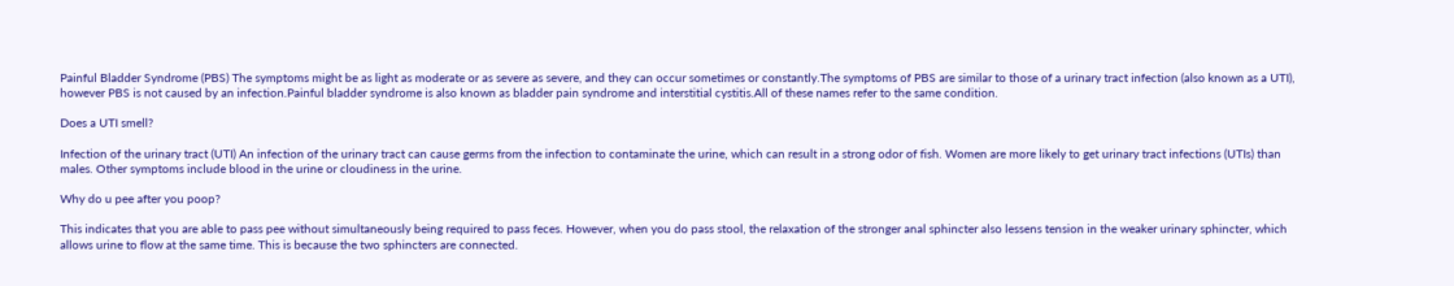Painful Bladder Syndrome (PBS) The symptoms might be as light as moderate or as severe as severe, and they can occur sometimes or constantly.The symptoms of PBS are similar to those of a urinary tract infection (also known as a UTI), however PBS is not caused by an infection.Painful bladder syndrome is also known as bladder pain syndrome and interstitial cystitis.All of these names refer to the same condition.

Does a UTI smell?

Infection of the urinary tract (UTI) An infection of the urinary tract can cause germs from the infection to contaminate the urine, which can result in a strong odor of fish. Women are more likely to get urinary tract infections (UTIs) than males. Other symptoms include blood in the urine or cloudiness in the urine.

Why do u pee after you poop?

This indicates that you are able to pass pee without simultaneously being required to pass feces. However, when you do pass stool, the relaxation of the stronger anal sphincter also lessens tension in the weaker urinary sphincter, which allows urine to flow at the same time. This is because the two sphincters are connected.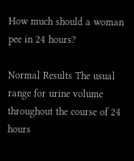How much should a woman pee in 24 hours?

Normal Results The usual range for urine volume throughout the course of 24 hours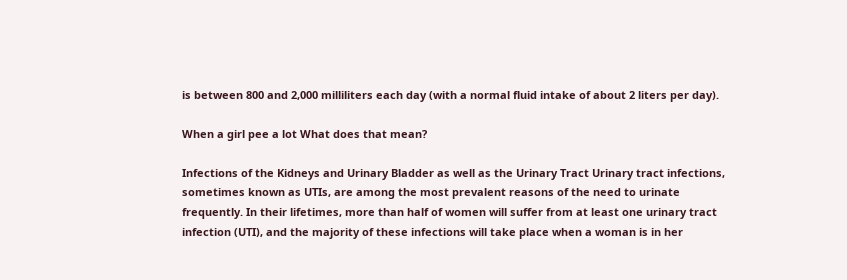is between 800 and 2,000 milliliters each day (with a normal fluid intake of about 2 liters per day).

When a girl pee a lot What does that mean?

Infections of the Kidneys and Urinary Bladder as well as the Urinary Tract Urinary tract infections, sometimes known as UTIs, are among the most prevalent reasons of the need to urinate frequently. In their lifetimes, more than half of women will suffer from at least one urinary tract infection (UTI), and the majority of these infections will take place when a woman is in her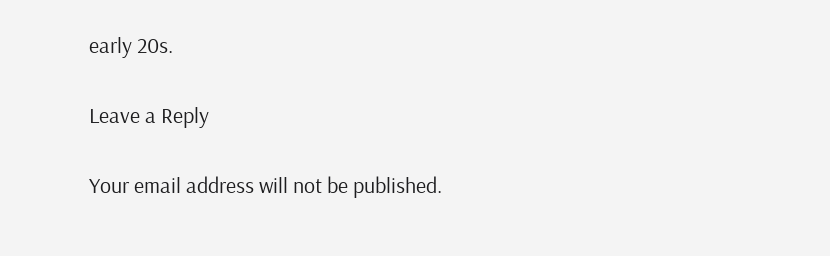early 20s.

Leave a Reply

Your email address will not be published.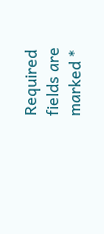Required fields are marked *